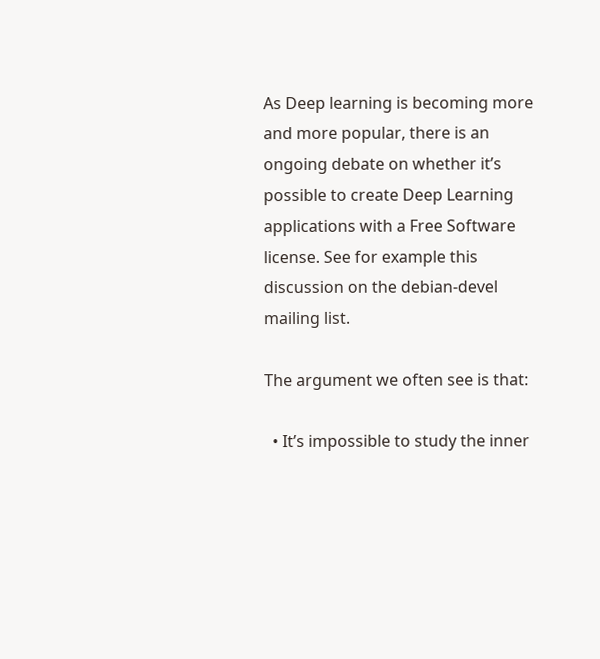As Deep learning is becoming more and more popular, there is an ongoing debate on whether it’s possible to create Deep Learning applications with a Free Software license. See for example this discussion on the debian-devel mailing list.

The argument we often see is that:

  • It’s impossible to study the inner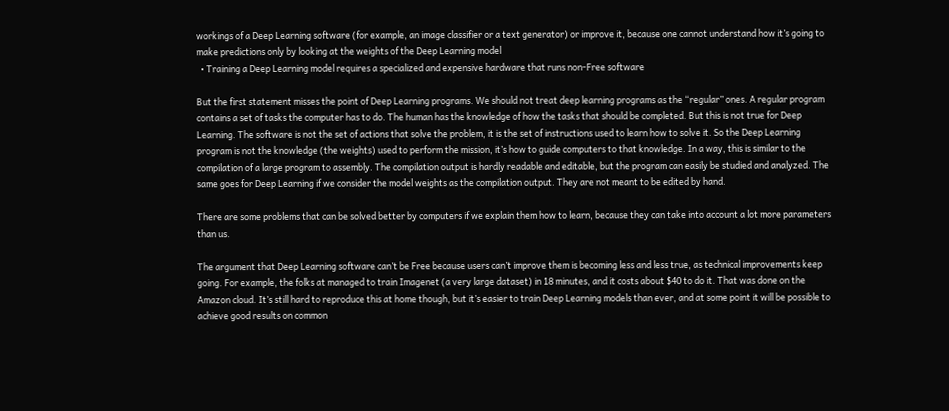workings of a Deep Learning software (for example, an image classifier or a text generator) or improve it, because one cannot understand how it’s going to make predictions only by looking at the weights of the Deep Learning model
  • Training a Deep Learning model requires a specialized and expensive hardware that runs non-Free software

But the first statement misses the point of Deep Learning programs. We should not treat deep learning programs as the “regular” ones. A regular program contains a set of tasks the computer has to do. The human has the knowledge of how the tasks that should be completed. But this is not true for Deep Learning. The software is not the set of actions that solve the problem, it is the set of instructions used to learn how to solve it. So the Deep Learning program is not the knowledge (the weights) used to perform the mission, it’s how to guide computers to that knowledge. In a way, this is similar to the compilation of a large program to assembly. The compilation output is hardly readable and editable, but the program can easily be studied and analyzed. The same goes for Deep Learning if we consider the model weights as the compilation output. They are not meant to be edited by hand.

There are some problems that can be solved better by computers if we explain them how to learn, because they can take into account a lot more parameters than us.

The argument that Deep Learning software can’t be Free because users can’t improve them is becoming less and less true, as technical improvements keep going. For example, the folks at managed to train Imagenet (a very large dataset) in 18 minutes, and it costs about $40 to do it. That was done on the Amazon cloud. It’s still hard to reproduce this at home though, but it’s easier to train Deep Learning models than ever, and at some point it will be possible to achieve good results on common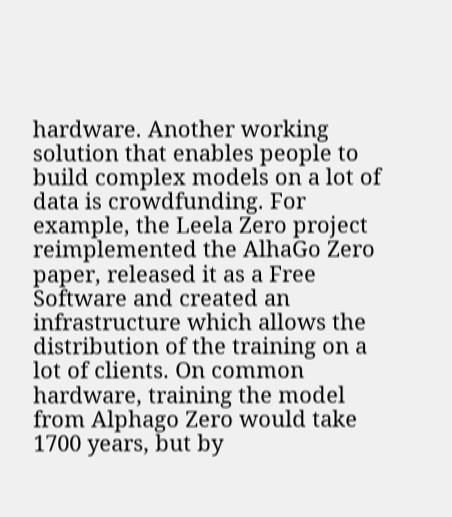hardware. Another working solution that enables people to build complex models on a lot of data is crowdfunding. For example, the Leela Zero project reimplemented the AlhaGo Zero paper, released it as a Free Software and created an infrastructure which allows the distribution of the training on a lot of clients. On common hardware, training the model from Alphago Zero would take 1700 years, but by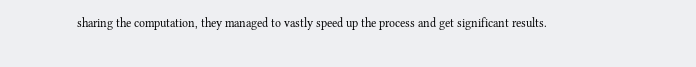sharing the computation, they managed to vastly speed up the process and get significant results.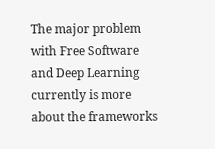The major problem with Free Software and Deep Learning currently is more about the frameworks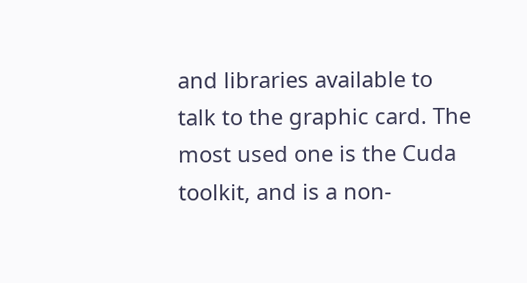and libraries available to talk to the graphic card. The most used one is the Cuda toolkit, and is a non-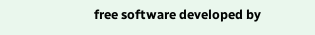free software developed by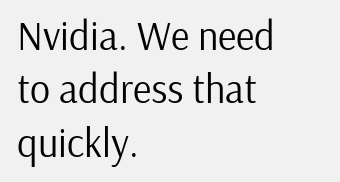Nvidia. We need to address that quickly.